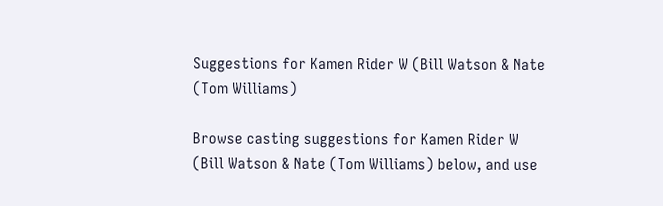Suggestions for Kamen Rider W (Bill Watson & Nate (Tom Williams)

Browse casting suggestions for Kamen Rider W (Bill Watson & Nate (Tom Williams) below, and use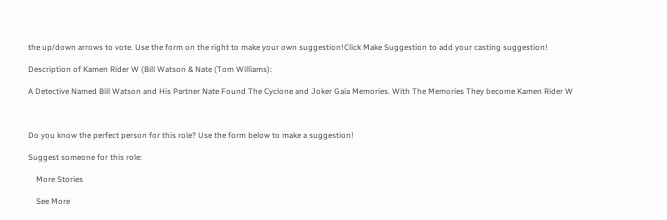the up/down arrows to vote. Use the form on the right to make your own suggestion!Click Make Suggestion to add your casting suggestion!

Description of Kamen Rider W (Bill Watson & Nate (Tom Williams):

A Detective Named Bill Watson and His Partner Nate Found The Cyclone and Joker Gaia Memories. With The Memories They become Kamen Rider W



Do you know the perfect person for this role? Use the form below to make a suggestion!

Suggest someone for this role:

    More Stories

    See More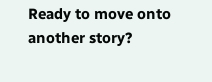Ready to move onto another story?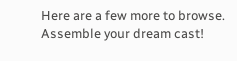Here are a few more to browse. Assemble your dream cast!